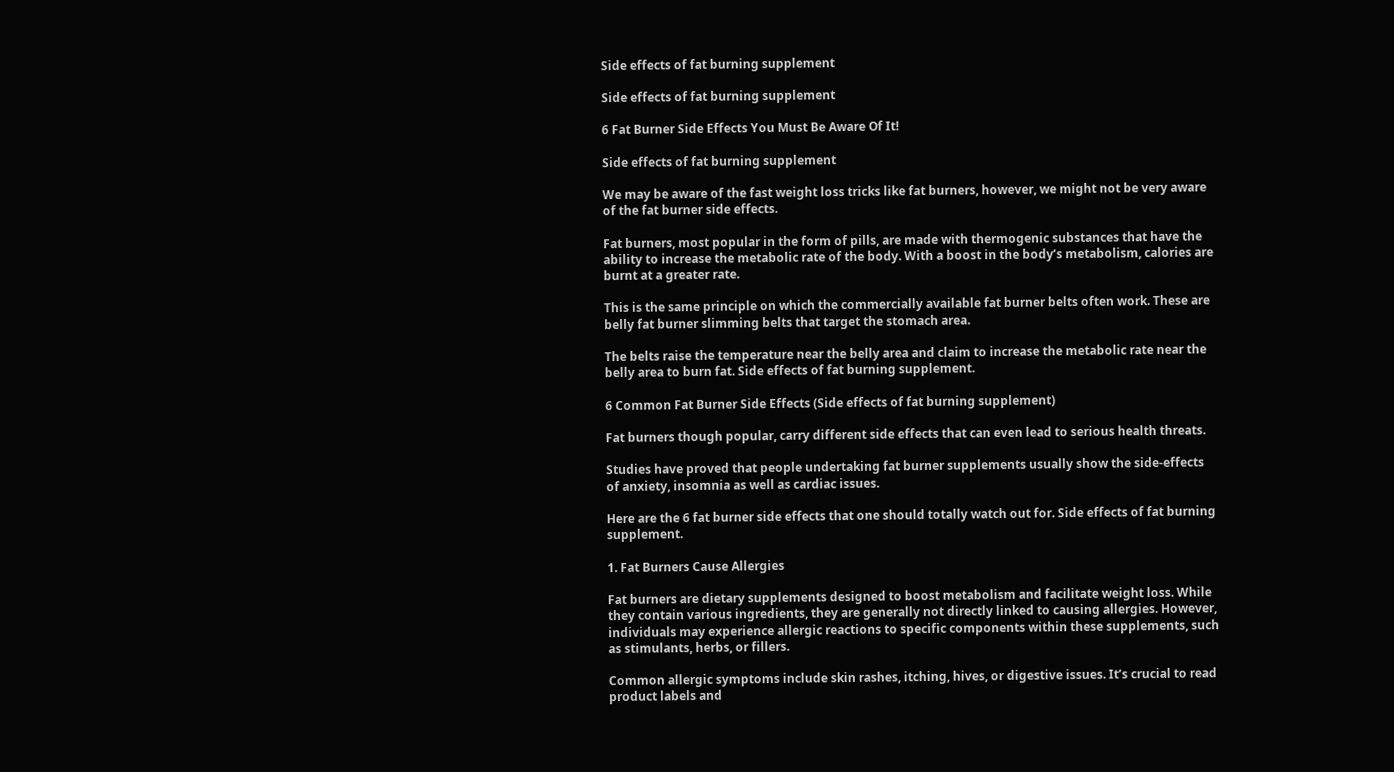Side effects of fat burning supplement

Side effects of fat burning supplement

6 Fat Burner Side Effects You Must Be Aware Of It!

Side effects of fat burning supplement

We may be aware of the fast weight loss tricks like fat burners, however, we might not be very aware of the fat burner side effects.

Fat burners, most popular in the form of pills, are made with thermogenic substances that have the ability to increase the metabolic rate of the body. With a boost in the body’s metabolism, calories are burnt at a greater rate.

This is the same principle on which the commercially available fat burner belts often work. These are belly fat burner slimming belts that target the stomach area.

The belts raise the temperature near the belly area and claim to increase the metabolic rate near the belly area to burn fat. Side effects of fat burning supplement.

6 Common Fat Burner Side Effects (Side effects of fat burning supplement)

Fat burners though popular, carry different side effects that can even lead to serious health threats.

Studies have proved that people undertaking fat burner supplements usually show the side-effects of anxiety, insomnia as well as cardiac issues.

Here are the 6 fat burner side effects that one should totally watch out for. Side effects of fat burning supplement.

1. Fat Burners Cause Allergies

Fat burners are dietary supplements designed to boost metabolism and facilitate weight loss. While they contain various ingredients, they are generally not directly linked to causing allergies. However, individuals may experience allergic reactions to specific components within these supplements, such as stimulants, herbs, or fillers.

Common allergic symptoms include skin rashes, itching, hives, or digestive issues. It’s crucial to read product labels and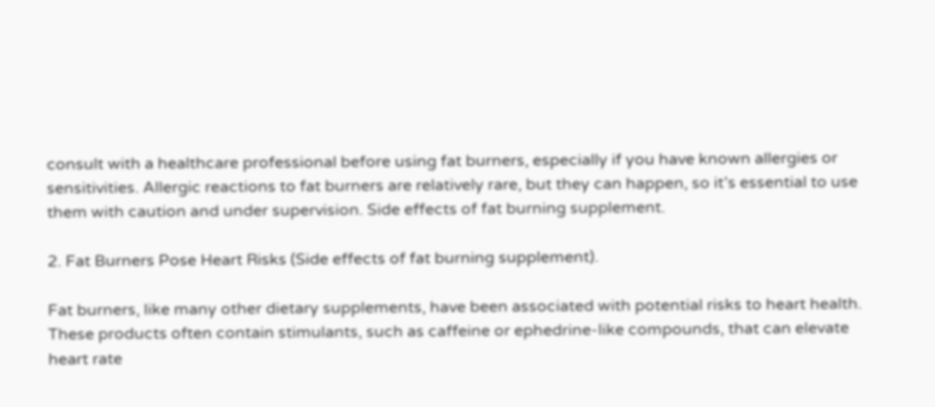consult with a healthcare professional before using fat burners, especially if you have known allergies or sensitivities. Allergic reactions to fat burners are relatively rare, but they can happen, so it’s essential to use them with caution and under supervision. Side effects of fat burning supplement.

2. Fat Burners Pose Heart Risks (Side effects of fat burning supplement).

Fat burners, like many other dietary supplements, have been associated with potential risks to heart health. These products often contain stimulants, such as caffeine or ephedrine-like compounds, that can elevate heart rate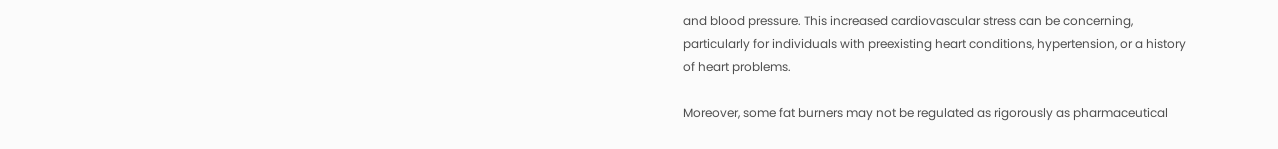and blood pressure. This increased cardiovascular stress can be concerning, particularly for individuals with preexisting heart conditions, hypertension, or a history of heart problems.

Moreover, some fat burners may not be regulated as rigorously as pharmaceutical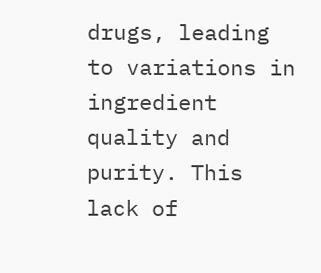drugs, leading to variations in ingredient quality and purity. This lack of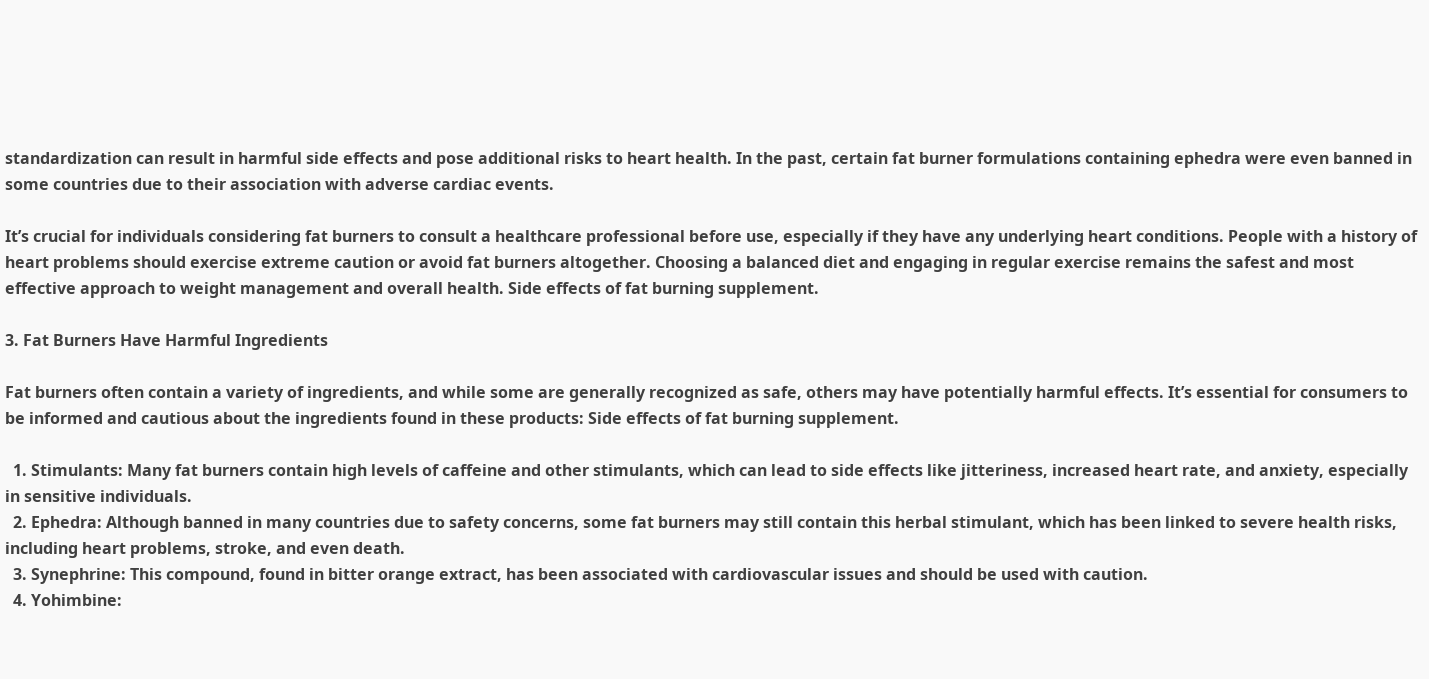standardization can result in harmful side effects and pose additional risks to heart health. In the past, certain fat burner formulations containing ephedra were even banned in some countries due to their association with adverse cardiac events.

It’s crucial for individuals considering fat burners to consult a healthcare professional before use, especially if they have any underlying heart conditions. People with a history of heart problems should exercise extreme caution or avoid fat burners altogether. Choosing a balanced diet and engaging in regular exercise remains the safest and most effective approach to weight management and overall health. Side effects of fat burning supplement.

3. Fat Burners Have Harmful Ingredients

Fat burners often contain a variety of ingredients, and while some are generally recognized as safe, others may have potentially harmful effects. It’s essential for consumers to be informed and cautious about the ingredients found in these products: Side effects of fat burning supplement.

  1. Stimulants: Many fat burners contain high levels of caffeine and other stimulants, which can lead to side effects like jitteriness, increased heart rate, and anxiety, especially in sensitive individuals.
  2. Ephedra: Although banned in many countries due to safety concerns, some fat burners may still contain this herbal stimulant, which has been linked to severe health risks, including heart problems, stroke, and even death.
  3. Synephrine: This compound, found in bitter orange extract, has been associated with cardiovascular issues and should be used with caution.
  4. Yohimbine: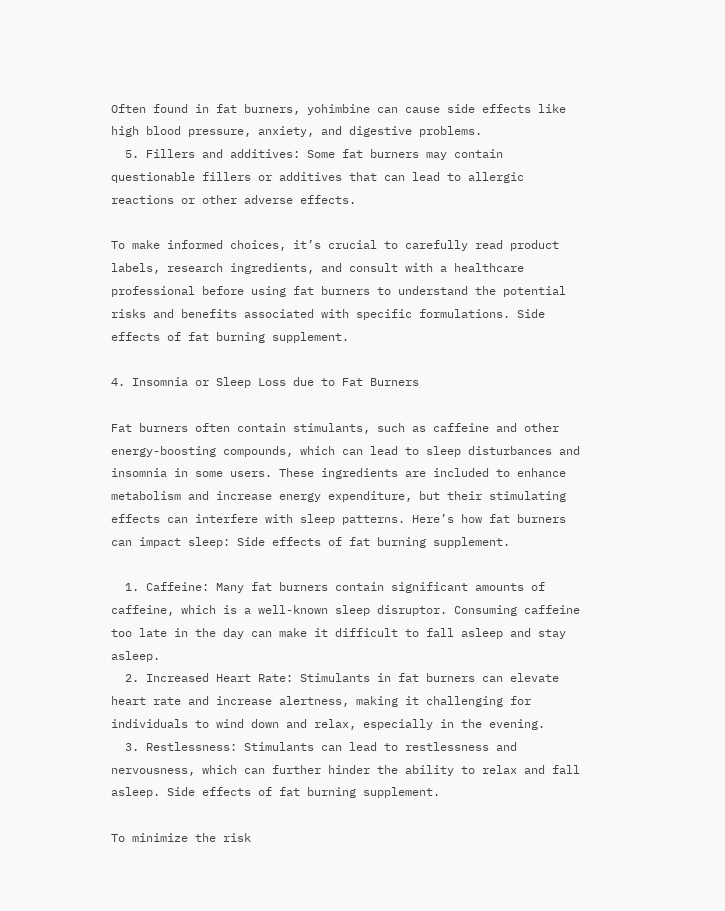Often found in fat burners, yohimbine can cause side effects like high blood pressure, anxiety, and digestive problems.
  5. Fillers and additives: Some fat burners may contain questionable fillers or additives that can lead to allergic reactions or other adverse effects.

To make informed choices, it’s crucial to carefully read product labels, research ingredients, and consult with a healthcare professional before using fat burners to understand the potential risks and benefits associated with specific formulations. Side effects of fat burning supplement.

4. Insomnia or Sleep Loss due to Fat Burners

Fat burners often contain stimulants, such as caffeine and other energy-boosting compounds, which can lead to sleep disturbances and insomnia in some users. These ingredients are included to enhance metabolism and increase energy expenditure, but their stimulating effects can interfere with sleep patterns. Here’s how fat burners can impact sleep: Side effects of fat burning supplement.

  1. Caffeine: Many fat burners contain significant amounts of caffeine, which is a well-known sleep disruptor. Consuming caffeine too late in the day can make it difficult to fall asleep and stay asleep.
  2. Increased Heart Rate: Stimulants in fat burners can elevate heart rate and increase alertness, making it challenging for individuals to wind down and relax, especially in the evening.
  3. Restlessness: Stimulants can lead to restlessness and nervousness, which can further hinder the ability to relax and fall asleep. Side effects of fat burning supplement.

To minimize the risk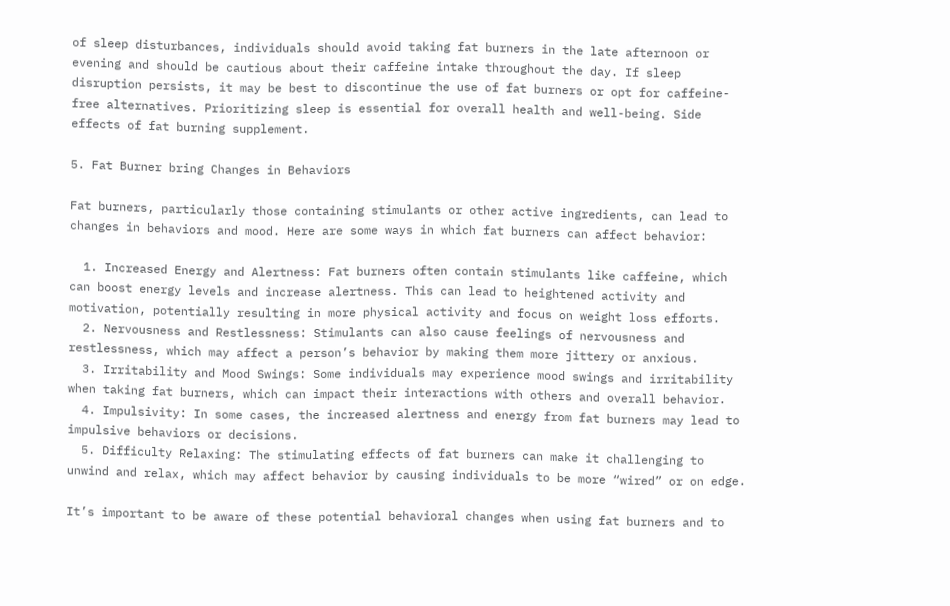of sleep disturbances, individuals should avoid taking fat burners in the late afternoon or evening and should be cautious about their caffeine intake throughout the day. If sleep disruption persists, it may be best to discontinue the use of fat burners or opt for caffeine-free alternatives. Prioritizing sleep is essential for overall health and well-being. Side effects of fat burning supplement.

5. Fat Burner bring Changes in Behaviors

Fat burners, particularly those containing stimulants or other active ingredients, can lead to changes in behaviors and mood. Here are some ways in which fat burners can affect behavior:

  1. Increased Energy and Alertness: Fat burners often contain stimulants like caffeine, which can boost energy levels and increase alertness. This can lead to heightened activity and motivation, potentially resulting in more physical activity and focus on weight loss efforts.
  2. Nervousness and Restlessness: Stimulants can also cause feelings of nervousness and restlessness, which may affect a person’s behavior by making them more jittery or anxious.
  3. Irritability and Mood Swings: Some individuals may experience mood swings and irritability when taking fat burners, which can impact their interactions with others and overall behavior.
  4. Impulsivity: In some cases, the increased alertness and energy from fat burners may lead to impulsive behaviors or decisions.
  5. Difficulty Relaxing: The stimulating effects of fat burners can make it challenging to unwind and relax, which may affect behavior by causing individuals to be more “wired” or on edge.

It’s important to be aware of these potential behavioral changes when using fat burners and to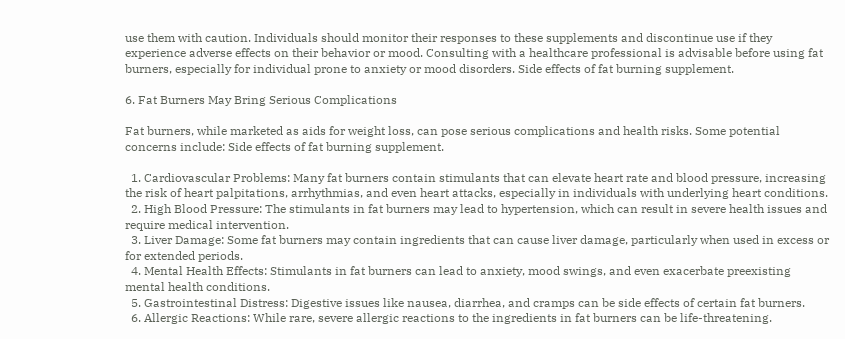use them with caution. Individuals should monitor their responses to these supplements and discontinue use if they experience adverse effects on their behavior or mood. Consulting with a healthcare professional is advisable before using fat burners, especially for individual prone to anxiety or mood disorders. Side effects of fat burning supplement.

6. Fat Burners May Bring Serious Complications

Fat burners, while marketed as aids for weight loss, can pose serious complications and health risks. Some potential concerns include: Side effects of fat burning supplement.

  1. Cardiovascular Problems: Many fat burners contain stimulants that can elevate heart rate and blood pressure, increasing the risk of heart palpitations, arrhythmias, and even heart attacks, especially in individuals with underlying heart conditions.
  2. High Blood Pressure: The stimulants in fat burners may lead to hypertension, which can result in severe health issues and require medical intervention.
  3. Liver Damage: Some fat burners may contain ingredients that can cause liver damage, particularly when used in excess or for extended periods.
  4. Mental Health Effects: Stimulants in fat burners can lead to anxiety, mood swings, and even exacerbate preexisting mental health conditions.
  5. Gastrointestinal Distress: Digestive issues like nausea, diarrhea, and cramps can be side effects of certain fat burners.
  6. Allergic Reactions: While rare, severe allergic reactions to the ingredients in fat burners can be life-threatening.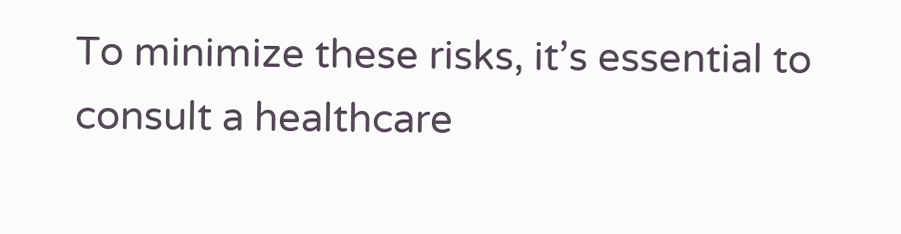To minimize these risks, it’s essential to consult a healthcare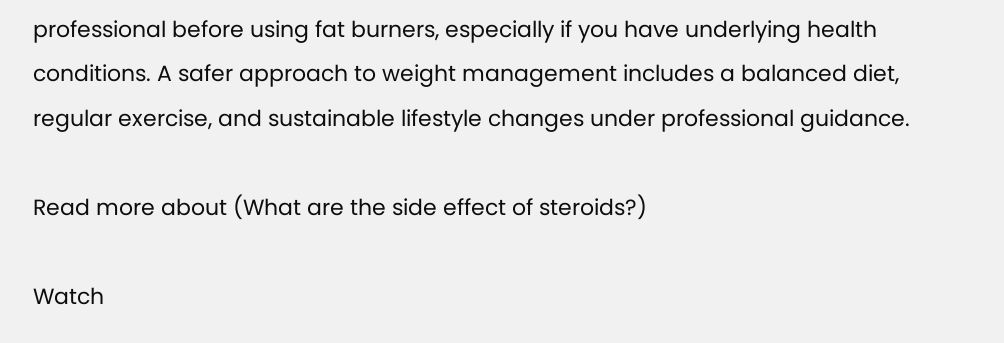professional before using fat burners, especially if you have underlying health conditions. A safer approach to weight management includes a balanced diet, regular exercise, and sustainable lifestyle changes under professional guidance.

Read more about (What are the side effect of steroids?)

Watch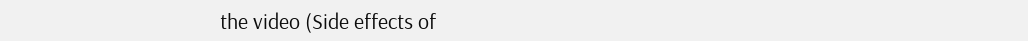the video (Side effects of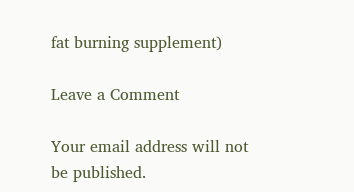fat burning supplement)

Leave a Comment

Your email address will not be published.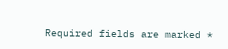Required fields are marked *